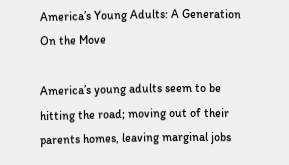America’s Young Adults: A Generation On the Move

America’s young adults seem to be hitting the road; moving out of their parents homes, leaving marginal jobs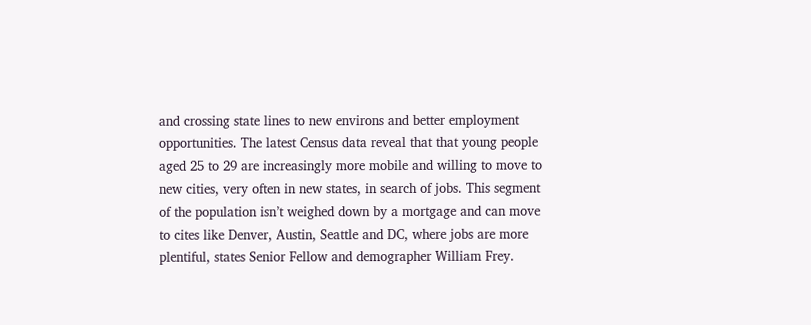and crossing state lines to new environs and better employment opportunities. The latest Census data reveal that that young people aged 25 to 29 are increasingly more mobile and willing to move to new cities, very often in new states, in search of jobs. This segment of the population isn’t weighed down by a mortgage and can move to cites like Denver, Austin, Seattle and DC, where jobs are more plentiful, states Senior Fellow and demographer William Frey.